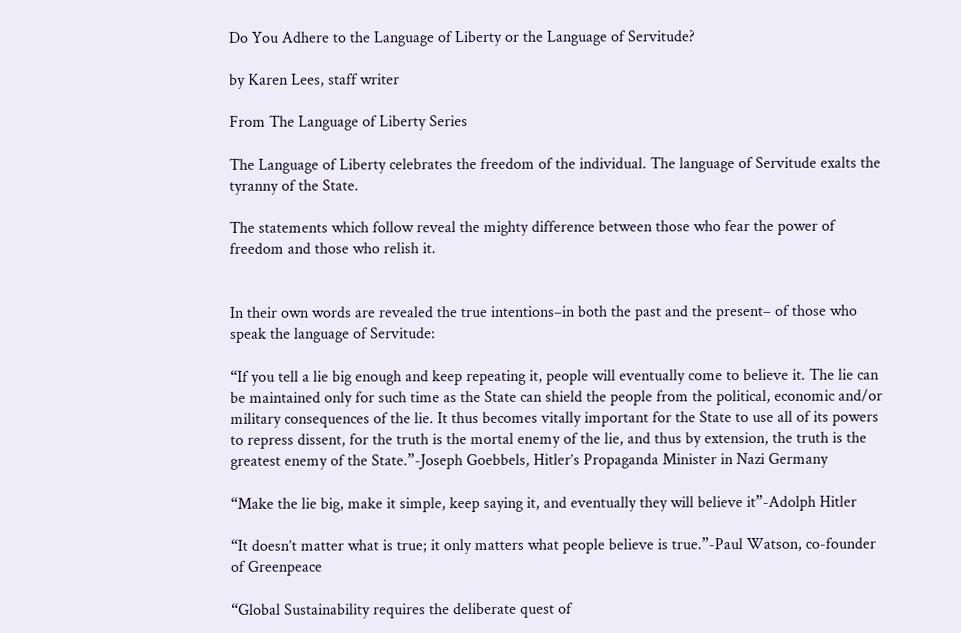Do You Adhere to the Language of Liberty or the Language of Servitude?

by Karen Lees, staff writer

From The Language of Liberty Series

The Language of Liberty celebrates the freedom of the individual. The language of Servitude exalts the tyranny of the State.

The statements which follow reveal the mighty difference between those who fear the power of freedom and those who relish it.


In their own words are revealed the true intentions–in both the past and the present– of those who speak the language of Servitude:

“If you tell a lie big enough and keep repeating it, people will eventually come to believe it. The lie can be maintained only for such time as the State can shield the people from the political, economic and/or military consequences of the lie. It thus becomes vitally important for the State to use all of its powers to repress dissent, for the truth is the mortal enemy of the lie, and thus by extension, the truth is the greatest enemy of the State.”-Joseph Goebbels, Hitler’s Propaganda Minister in Nazi Germany

“Make the lie big, make it simple, keep saying it, and eventually they will believe it”-Adolph Hitler

“It doesn’t matter what is true; it only matters what people believe is true.”-Paul Watson, co-founder of Greenpeace

“Global Sustainability requires the deliberate quest of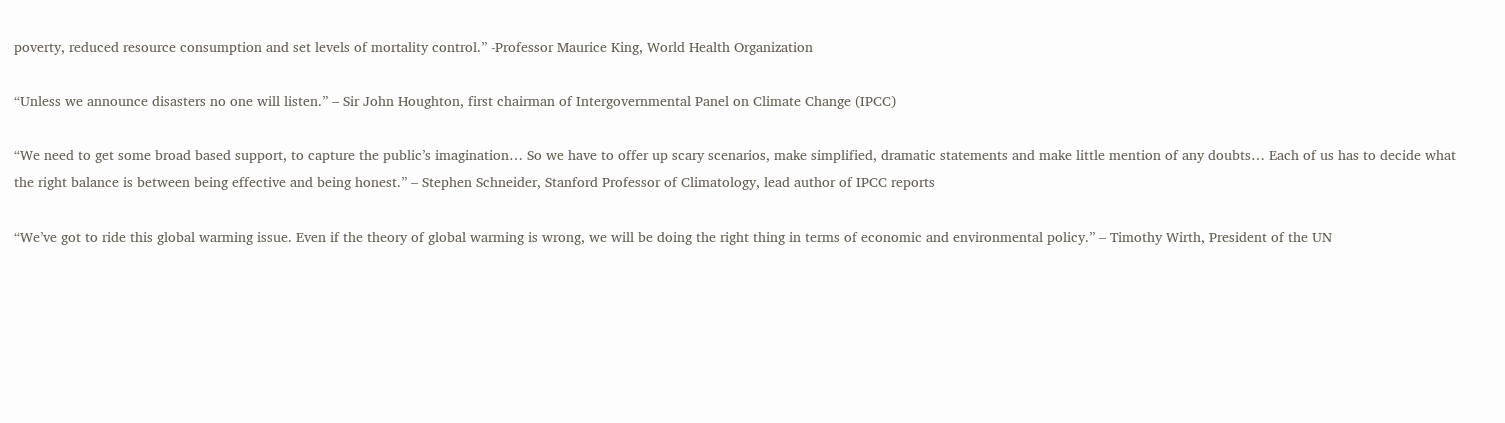poverty, reduced resource consumption and set levels of mortality control.” -Professor Maurice King, World Health Organization

“Unless we announce disasters no one will listen.” – Sir John Houghton, first chairman of Intergovernmental Panel on Climate Change (IPCC)

“We need to get some broad based support, to capture the public’s imagination… So we have to offer up scary scenarios, make simplified, dramatic statements and make little mention of any doubts… Each of us has to decide what the right balance is between being effective and being honest.” – Stephen Schneider, Stanford Professor of Climatology, lead author of IPCC reports

“We’ve got to ride this global warming issue. Even if the theory of global warming is wrong, we will be doing the right thing in terms of economic and environmental policy.” – Timothy Wirth, President of the UN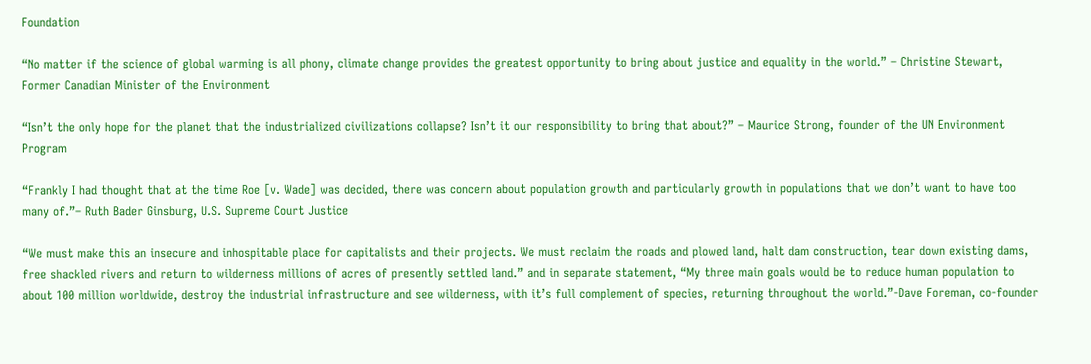Foundation

“No matter if the science of global warming is all phony, climate change provides the greatest opportunity to bring about justice and equality in the world.” – Christine Stewart, Former Canadian Minister of the Environment

“Isn’t the only hope for the planet that the industrialized civilizations collapse? Isn’t it our responsibility to bring that about?” – Maurice Strong, founder of the UN Environment Program

“Frankly I had thought that at the time Roe [v. Wade] was decided, there was concern about population growth and particularly growth in populations that we don’t want to have too many of.”– Ruth Bader Ginsburg, U.S. Supreme Court Justice

“We must make this an insecure and inhospitable place for capitalists and their projects. We must reclaim the roads and plowed land, halt dam construction, tear down existing dams, free shackled rivers and return to wilderness millions of acres of presently settled land.” and in separate statement, “My three main goals would be to reduce human population to about 100 million worldwide, destroy the industrial infrastructure and see wilderness, with it’s full complement of species, returning throughout the world.”-Dave Foreman, co-founder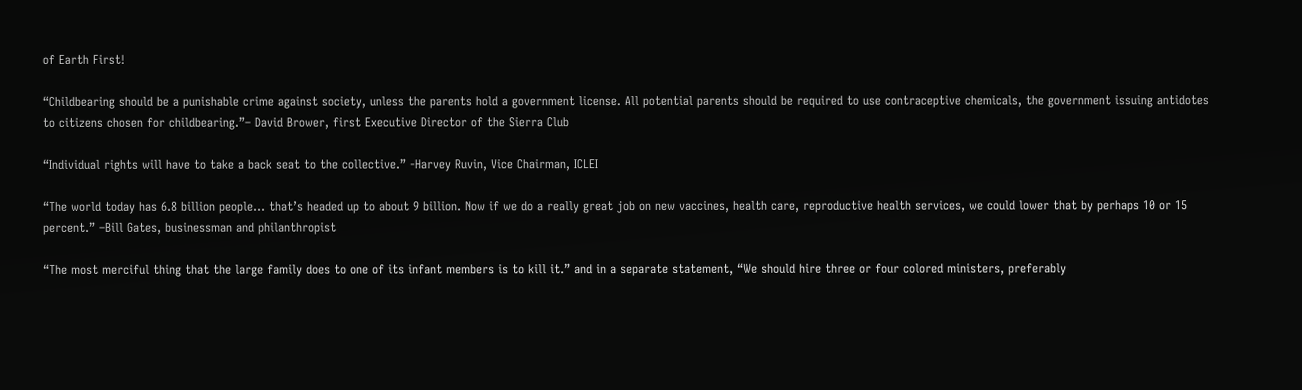of Earth First!

“Childbearing should be a punishable crime against society, unless the parents hold a government license. All potential parents should be required to use contraceptive chemicals, the government issuing antidotes to citizens chosen for childbearing.”– David Brower, first Executive Director of the Sierra Club

“Individual rights will have to take a back seat to the collective.” -Harvey Ruvin, Vice Chairman, ICLEI

“The world today has 6.8 billion people… that’s headed up to about 9 billion. Now if we do a really great job on new vaccines, health care, reproductive health services, we could lower that by perhaps 10 or 15 percent.” –Bill Gates, businessman and philanthropist

“The most merciful thing that the large family does to one of its infant members is to kill it.” and in a separate statement, “We should hire three or four colored ministers, preferably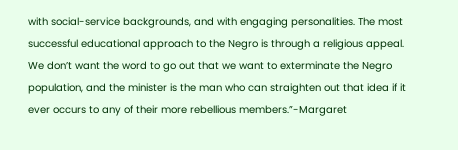with social-service backgrounds, and with engaging personalities. The most successful educational approach to the Negro is through a religious appeal. We don’t want the word to go out that we want to exterminate the Negro population, and the minister is the man who can straighten out that idea if it ever occurs to any of their more rebellious members.”-Margaret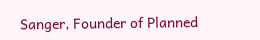Sanger, Founder of Planned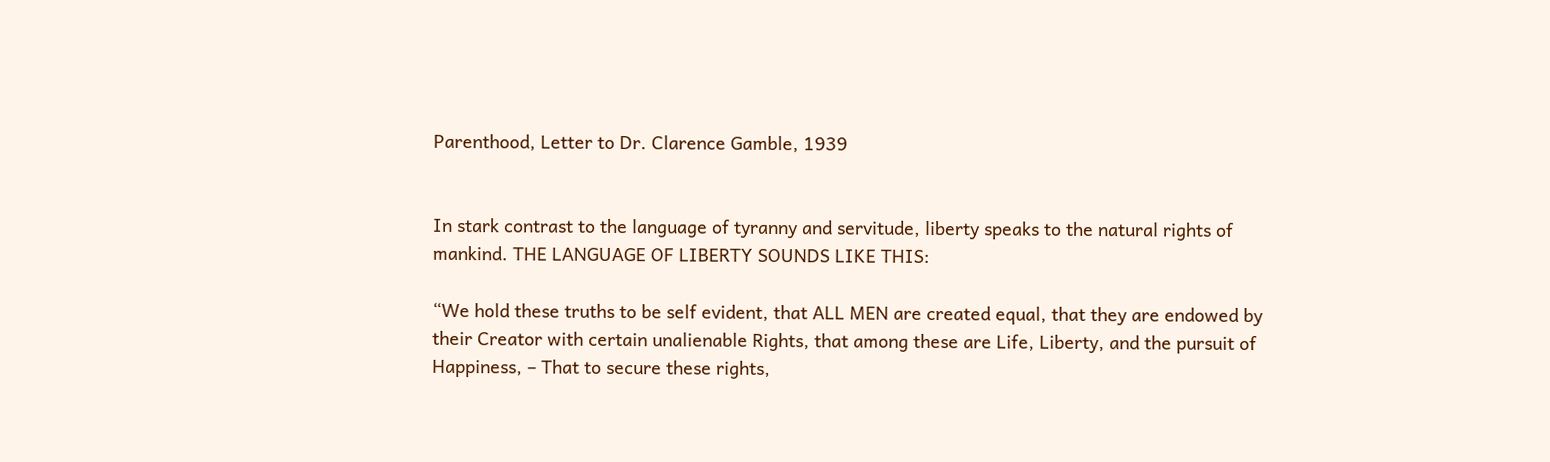Parenthood, Letter to Dr. Clarence Gamble, 1939


In stark contrast to the language of tyranny and servitude, liberty speaks to the natural rights of mankind. THE LANGUAGE OF LIBERTY SOUNDS LIKE THIS:

“We hold these truths to be self evident, that ALL MEN are created equal, that they are endowed by their Creator with certain unalienable Rights, that among these are Life, Liberty, and the pursuit of Happiness, – That to secure these rights,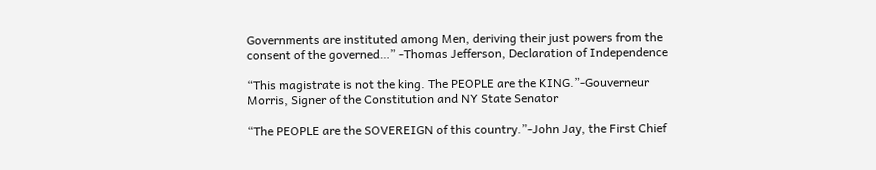Governments are instituted among Men, deriving their just powers from the consent of the governed…” -Thomas Jefferson, Declaration of Independence

“This magistrate is not the king. The PEOPLE are the KING.”-Gouverneur Morris, Signer of the Constitution and NY State Senator

“The PEOPLE are the SOVEREIGN of this country.”-John Jay, the First Chief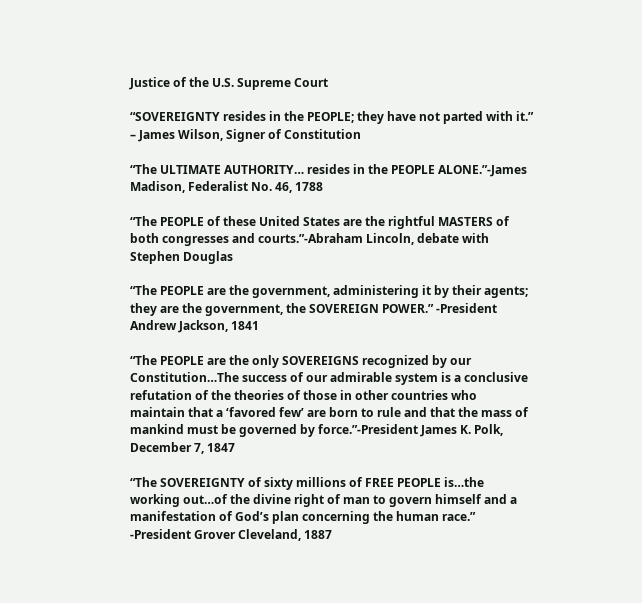Justice of the U.S. Supreme Court

“SOVEREIGNTY resides in the PEOPLE; they have not parted with it.” – James Wilson, Signer of Constitution

“The ULTIMATE AUTHORITY… resides in the PEOPLE ALONE.”-James Madison, Federalist No. 46, 1788

“The PEOPLE of these United States are the rightful MASTERS of both congresses and courts.”-Abraham Lincoln, debate with Stephen Douglas

“The PEOPLE are the government, administering it by their agents; they are the government, the SOVEREIGN POWER.” -President Andrew Jackson, 1841

“The PEOPLE are the only SOVEREIGNS recognized by our Constitution…The success of our admirable system is a conclusive refutation of the theories of those in other countries who maintain that a ‘favored few’ are born to rule and that the mass of mankind must be governed by force.”-President James K. Polk, December 7, 1847

“The SOVEREIGNTY of sixty millions of FREE PEOPLE is…the working out…of the divine right of man to govern himself and a manifestation of God’s plan concerning the human race.” -President Grover Cleveland, 1887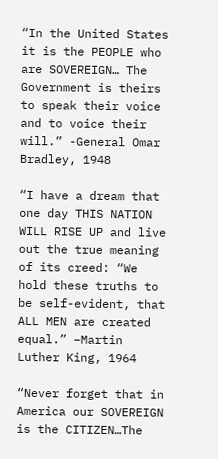“In the United States it is the PEOPLE who are SOVEREIGN… The Government is theirs to speak their voice and to voice their will.” -General Omar Bradley, 1948

“I have a dream that one day THIS NATION WILL RISE UP and live out the true meaning of its creed: “We hold these truths to be self-evident, that ALL MEN are created equal.” –Martin Luther King, 1964

“Never forget that in America our SOVEREIGN is the CITIZEN…The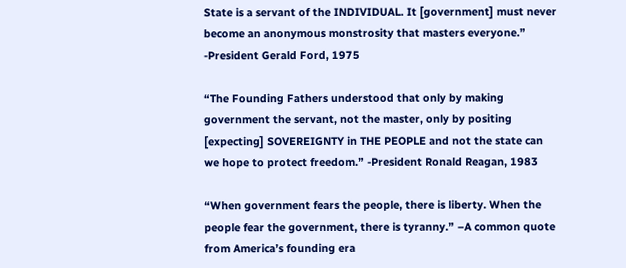State is a servant of the INDIVIDUAL. It [government] must never become an anonymous monstrosity that masters everyone.” -President Gerald Ford, 1975

“The Founding Fathers understood that only by making government the servant, not the master, only by positing [expecting] SOVEREIGNTY in THE PEOPLE and not the state can we hope to protect freedom.” -President Ronald Reagan, 1983

“When government fears the people, there is liberty. When the people fear the government, there is tyranny.” –A common quote from America’s founding era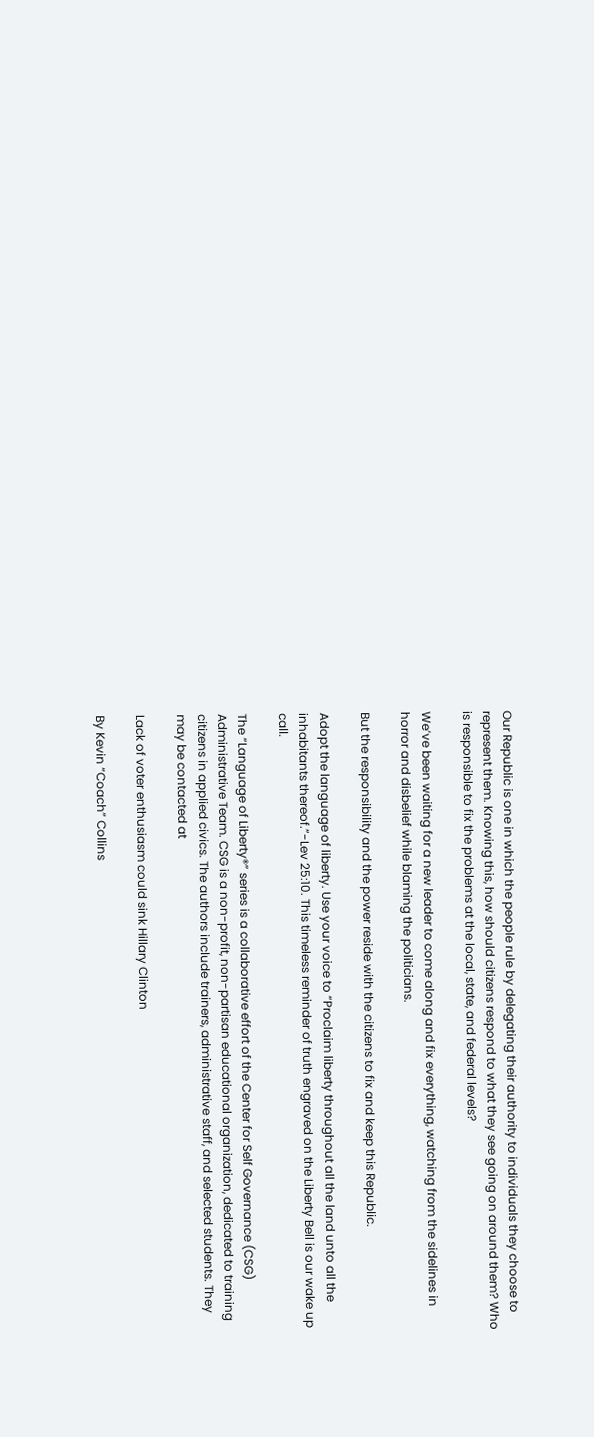Our Republic is one in which the people rule by delegating their authority to individuals they choose to represent them. Knowing this, how should citizens respond to what they see going on around them? Who is responsible to fix the problems at the local, state, and federal levels?

We’ve been waiting for a new leader to come along and fix everything, watching from the sidelines in horror and disbelief while blaming the politicians.

But the responsibility and the power reside with the citizens to fix and keep this Republic.

Adopt the language of liberty. Use your voice to “Proclaim liberty throughout all the land unto all the inhabitants thereof.”-Lev 25:10. This timeless reminder of truth engraved on the Liberty Bell is our wake up call.

The “Language of Liberty®” series is a collaborative effort of the Center for Self Governance (CSG) Administrative Team. CSG is a non-profit, non-partisan educational organization, dedicated to training citizens in applied civics. The authors include trainers, administrative staff, and selected students. They may be contacted at

Lack of voter enthusiasm could sink Hillary Clinton

By Kevin “Coach” Collins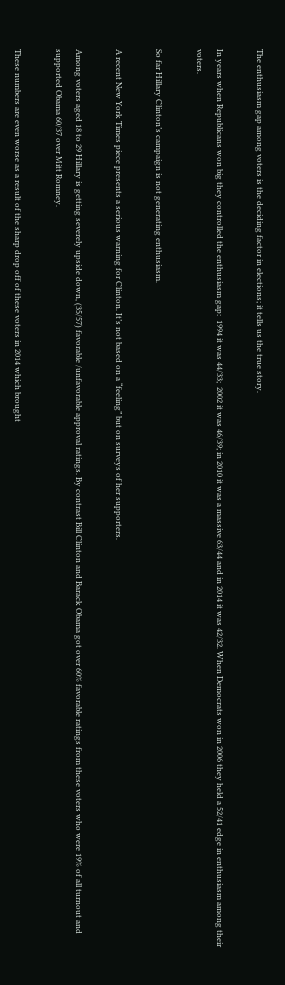The enthusiasm gap among voters is the deciding factor in elections; it tells us the true story.

In years when Republicans won big they controlled the enthusiasm gap:  1994 it was 44/33;  2002 it was 46/39; in 2010 it was a massive 63/44 and in 2014 it was 42/32. When Democrats won in 2006 they held a 52/41 edge in enthusiasm among their voters.

So far Hillary Clinton’s campaign is not generating enthusiasm.

A recent New York Times piece presents a serious warning for Clinton. It’s not based on a “feeling” but on surveys of her supporters.

Among voters aged 18 to 29 Hillary is getting severely upside down, (35/57) favorable /unfavorable approval ratings. By contrast Bill Clinton and Barack Obama got over 60% favorable ratings from these voters who were 19% of all turnout and supported Obama 60/37 over Mitt Romney.

These numbers are even worse as a result of the sharp drop off of these voters in 2014 which brought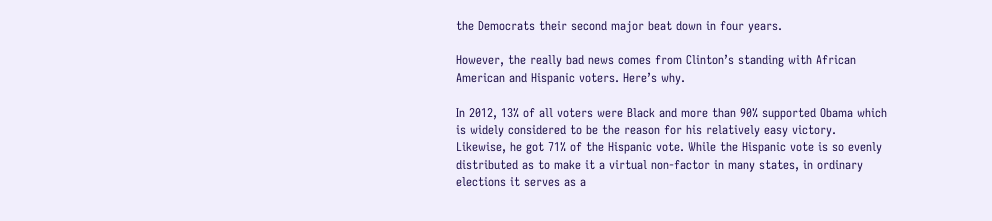the Democrats their second major beat down in four years.

However, the really bad news comes from Clinton’s standing with African American and Hispanic voters. Here’s why.

In 2012, 13% of all voters were Black and more than 90% supported Obama which is widely considered to be the reason for his relatively easy victory. Likewise, he got 71% of the Hispanic vote. While the Hispanic vote is so evenly distributed as to make it a virtual non-factor in many states, in ordinary elections it serves as a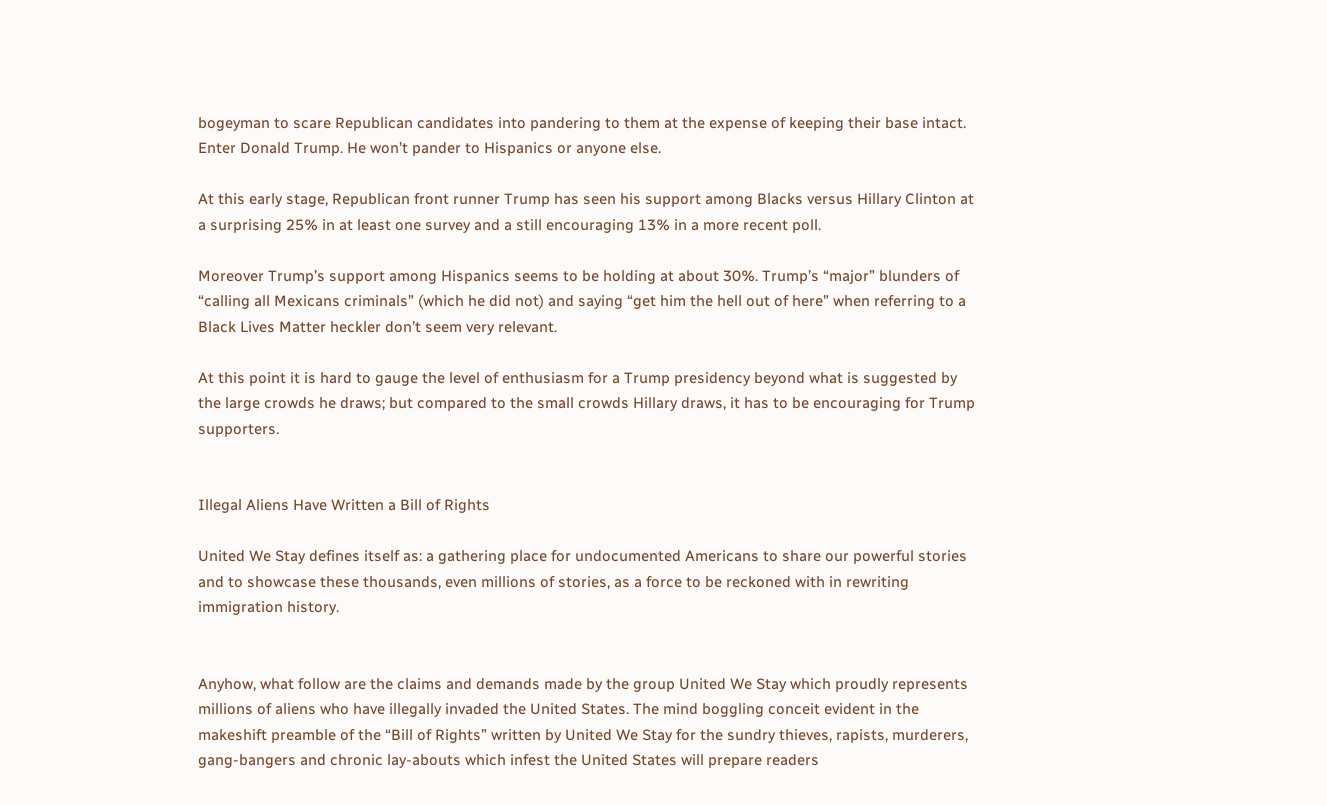bogeyman to scare Republican candidates into pandering to them at the expense of keeping their base intact.  Enter Donald Trump. He won’t pander to Hispanics or anyone else.

At this early stage, Republican front runner Trump has seen his support among Blacks versus Hillary Clinton at a surprising 25% in at least one survey and a still encouraging 13% in a more recent poll.

Moreover Trump’s support among Hispanics seems to be holding at about 30%. Trump’s “major” blunders of “calling all Mexicans criminals” (which he did not) and saying “get him the hell out of here” when referring to a Black Lives Matter heckler don’t seem very relevant.

At this point it is hard to gauge the level of enthusiasm for a Trump presidency beyond what is suggested by the large crowds he draws; but compared to the small crowds Hillary draws, it has to be encouraging for Trump supporters.


Illegal Aliens Have Written a Bill of Rights

United We Stay defines itself as: a gathering place for undocumented Americans to share our powerful stories and to showcase these thousands, even millions of stories, as a force to be reckoned with in rewriting immigration history.


Anyhow, what follow are the claims and demands made by the group United We Stay which proudly represents millions of aliens who have illegally invaded the United States. The mind boggling conceit evident in the makeshift preamble of the “Bill of Rights” written by United We Stay for the sundry thieves, rapists, murderers, gang-bangers and chronic lay-abouts which infest the United States will prepare readers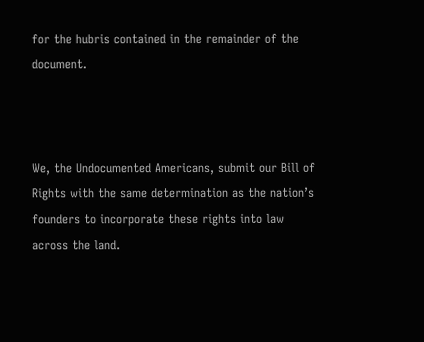for the hubris contained in the remainder of the document.



We, the Undocumented Americans, submit our Bill of Rights with the same determination as the nation’s founders to incorporate these rights into law across the land.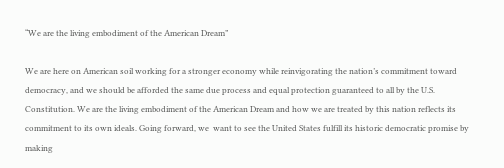“We are the living embodiment of the American Dream”

We are here on American soil working for a stronger economy while reinvigorating the nation’s commitment toward democracy, and we should be afforded the same due process and equal protection guaranteed to all by the U.S. Constitution. We are the living embodiment of the American Dream and how we are treated by this nation reflects its commitment to its own ideals. Going forward, we  want to see the United States fulfill its historic democratic promise by making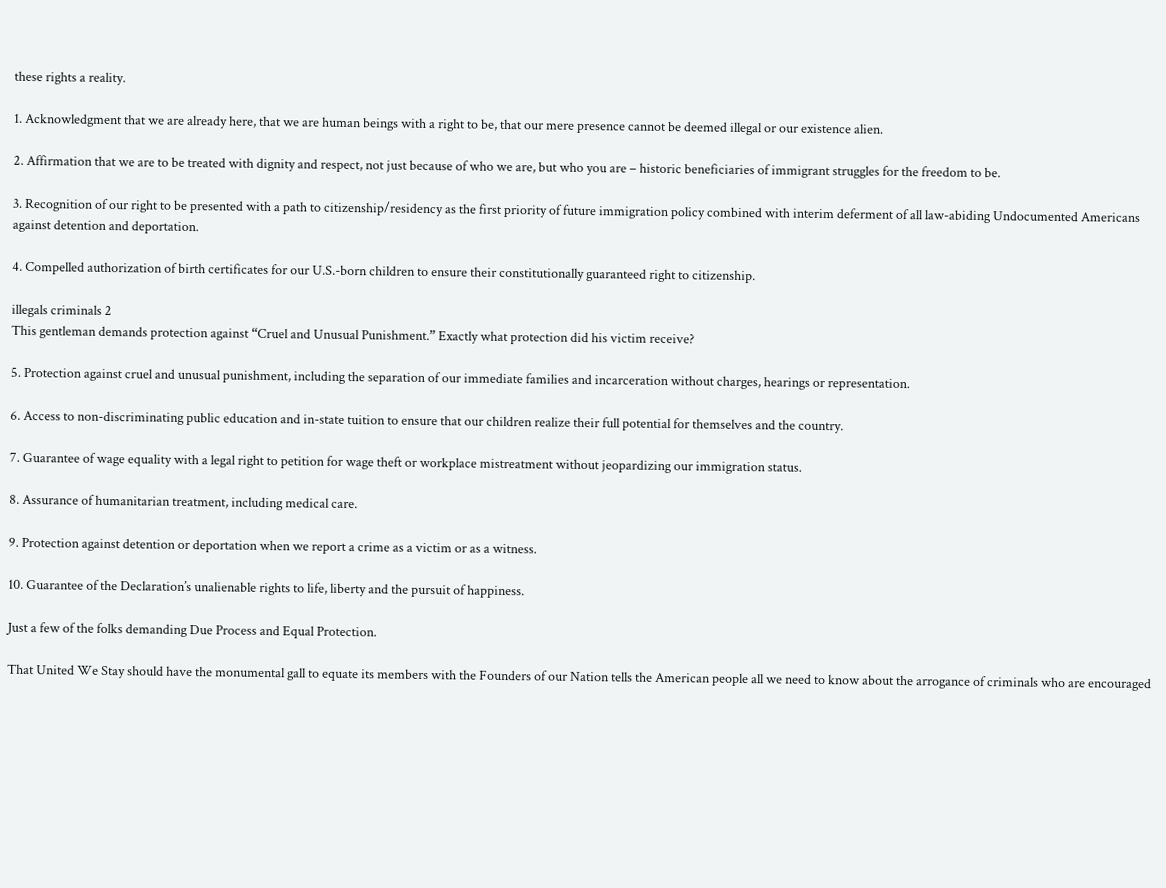these rights a reality.

1. Acknowledgment that we are already here, that we are human beings with a right to be, that our mere presence cannot be deemed illegal or our existence alien.

2. Affirmation that we are to be treated with dignity and respect, not just because of who we are, but who you are – historic beneficiaries of immigrant struggles for the freedom to be.

3. Recognition of our right to be presented with a path to citizenship/residency as the first priority of future immigration policy combined with interim deferment of all law-abiding Undocumented Americans against detention and deportation.

4. Compelled authorization of birth certificates for our U.S.-born children to ensure their constitutionally guaranteed right to citizenship.

illegals criminals 2
This gentleman demands protection against “Cruel and Unusual Punishment.” Exactly what protection did his victim receive?

5. Protection against cruel and unusual punishment, including the separation of our immediate families and incarceration without charges, hearings or representation.

6. Access to non-discriminating public education and in-state tuition to ensure that our children realize their full potential for themselves and the country.

7. Guarantee of wage equality with a legal right to petition for wage theft or workplace mistreatment without jeopardizing our immigration status.

8. Assurance of humanitarian treatment, including medical care.

9. Protection against detention or deportation when we report a crime as a victim or as a witness.

10. Guarantee of the Declaration’s unalienable rights to life, liberty and the pursuit of happiness.

Just a few of the folks demanding Due Process and Equal Protection.

That United We Stay should have the monumental gall to equate its members with the Founders of our Nation tells the American people all we need to know about the arrogance of criminals who are encouraged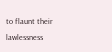to flaunt their lawlessness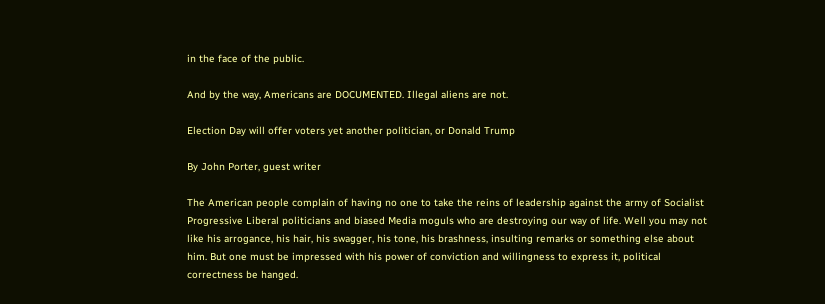in the face of the public.

And by the way, Americans are DOCUMENTED. Illegal aliens are not.

Election Day will offer voters yet another politician, or Donald Trump

By John Porter, guest writer

The American people complain of having no one to take the reins of leadership against the army of Socialist Progressive Liberal politicians and biased Media moguls who are destroying our way of life. Well you may not like his arrogance, his hair, his swagger, his tone, his brashness, insulting remarks or something else about him. But one must be impressed with his power of conviction and willingness to express it, political correctness be hanged.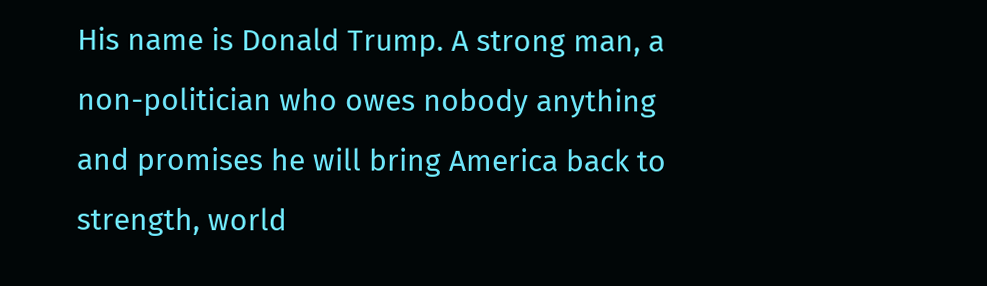His name is Donald Trump. A strong man, a non-politician who owes nobody anything and promises he will bring America back to strength, world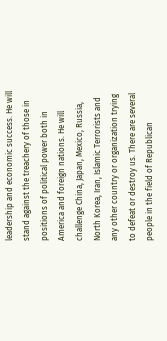leadership and economic success. He will stand against the treachery of those in positions of political power both in America and foreign nations. He will challenge China, Japan, Mexico, Russia, North Korea, Iran, Islamic Terrorists and any other country or organization trying to defeat or destroy us. There are several people in the field of Republican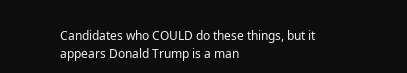Candidates who COULD do these things, but it appears Donald Trump is a man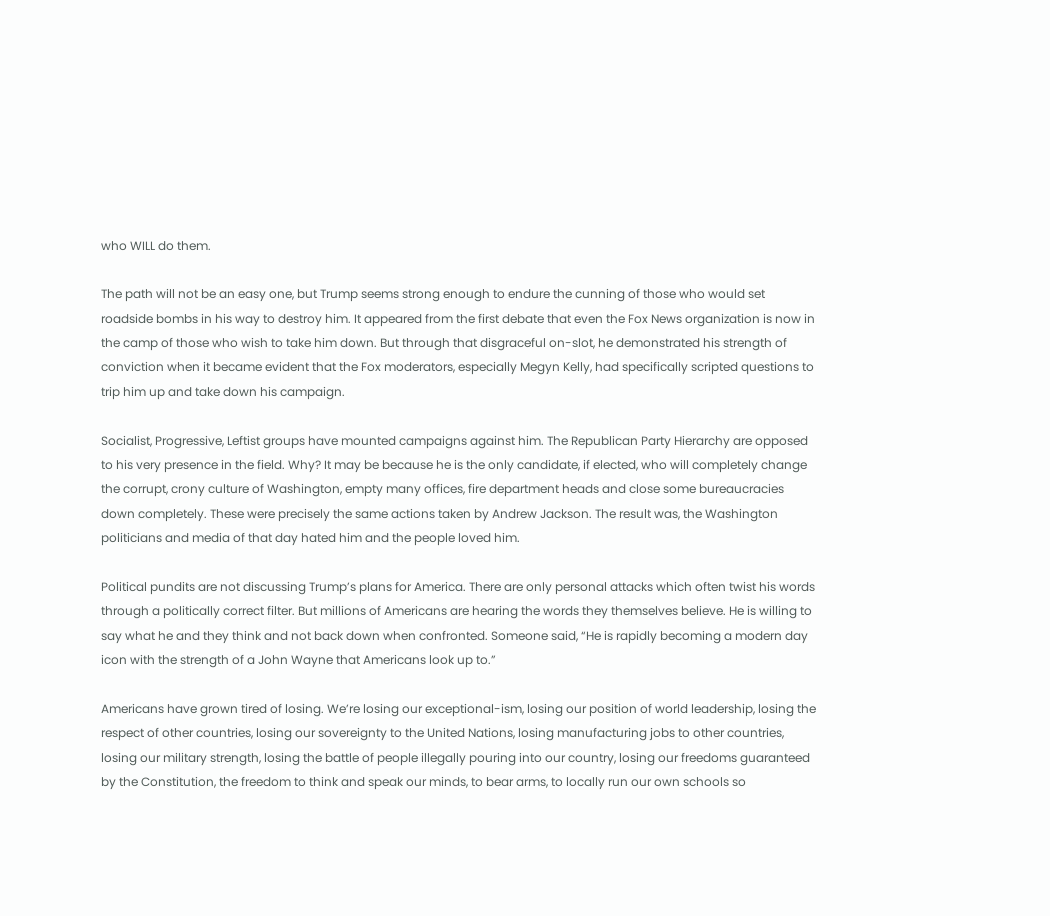who WILL do them.

The path will not be an easy one, but Trump seems strong enough to endure the cunning of those who would set roadside bombs in his way to destroy him. It appeared from the first debate that even the Fox News organization is now in the camp of those who wish to take him down. But through that disgraceful on-slot, he demonstrated his strength of conviction when it became evident that the Fox moderators, especially Megyn Kelly, had specifically scripted questions to trip him up and take down his campaign.

Socialist, Progressive, Leftist groups have mounted campaigns against him. The Republican Party Hierarchy are opposed to his very presence in the field. Why? It may be because he is the only candidate, if elected, who will completely change the corrupt, crony culture of Washington, empty many offices, fire department heads and close some bureaucracies down completely. These were precisely the same actions taken by Andrew Jackson. The result was, the Washington politicians and media of that day hated him and the people loved him.

Political pundits are not discussing Trump’s plans for America. There are only personal attacks which often twist his words through a politically correct filter. But millions of Americans are hearing the words they themselves believe. He is willing to say what he and they think and not back down when confronted. Someone said, “He is rapidly becoming a modern day icon with the strength of a John Wayne that Americans look up to.”

Americans have grown tired of losing. We’re losing our exceptional-ism, losing our position of world leadership, losing the respect of other countries, losing our sovereignty to the United Nations, losing manufacturing jobs to other countries, losing our military strength, losing the battle of people illegally pouring into our country, losing our freedoms guaranteed by the Constitution, the freedom to think and speak our minds, to bear arms, to locally run our own schools so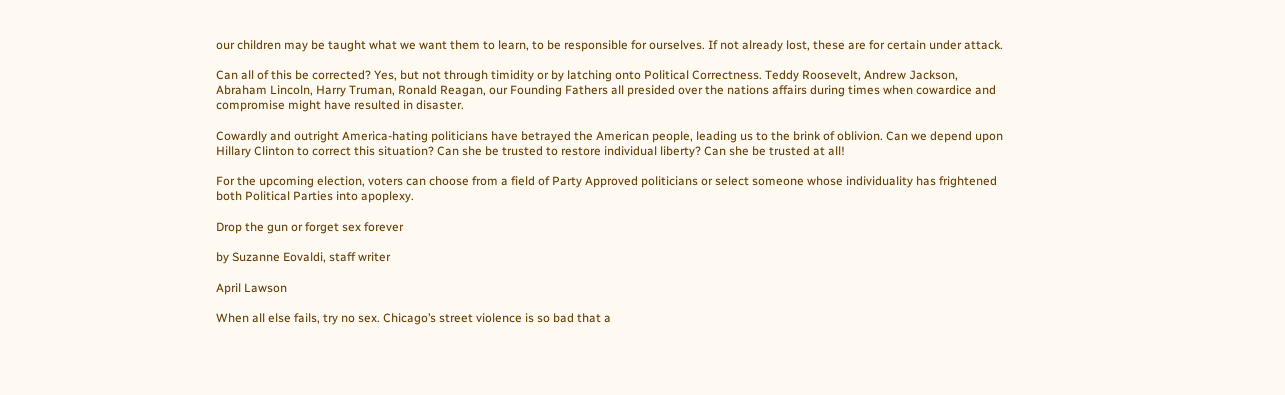our children may be taught what we want them to learn, to be responsible for ourselves. If not already lost, these are for certain under attack.

Can all of this be corrected? Yes, but not through timidity or by latching onto Political Correctness. Teddy Roosevelt, Andrew Jackson, Abraham Lincoln, Harry Truman, Ronald Reagan, our Founding Fathers all presided over the nations affairs during times when cowardice and compromise might have resulted in disaster.

Cowardly and outright America-hating politicians have betrayed the American people, leading us to the brink of oblivion. Can we depend upon Hillary Clinton to correct this situation? Can she be trusted to restore individual liberty? Can she be trusted at all!

For the upcoming election, voters can choose from a field of Party Approved politicians or select someone whose individuality has frightened both Political Parties into apoplexy.

Drop the gun or forget sex forever

by Suzanne Eovaldi, staff writer

April Lawson

When all else fails, try no sex. Chicago’s street violence is so bad that a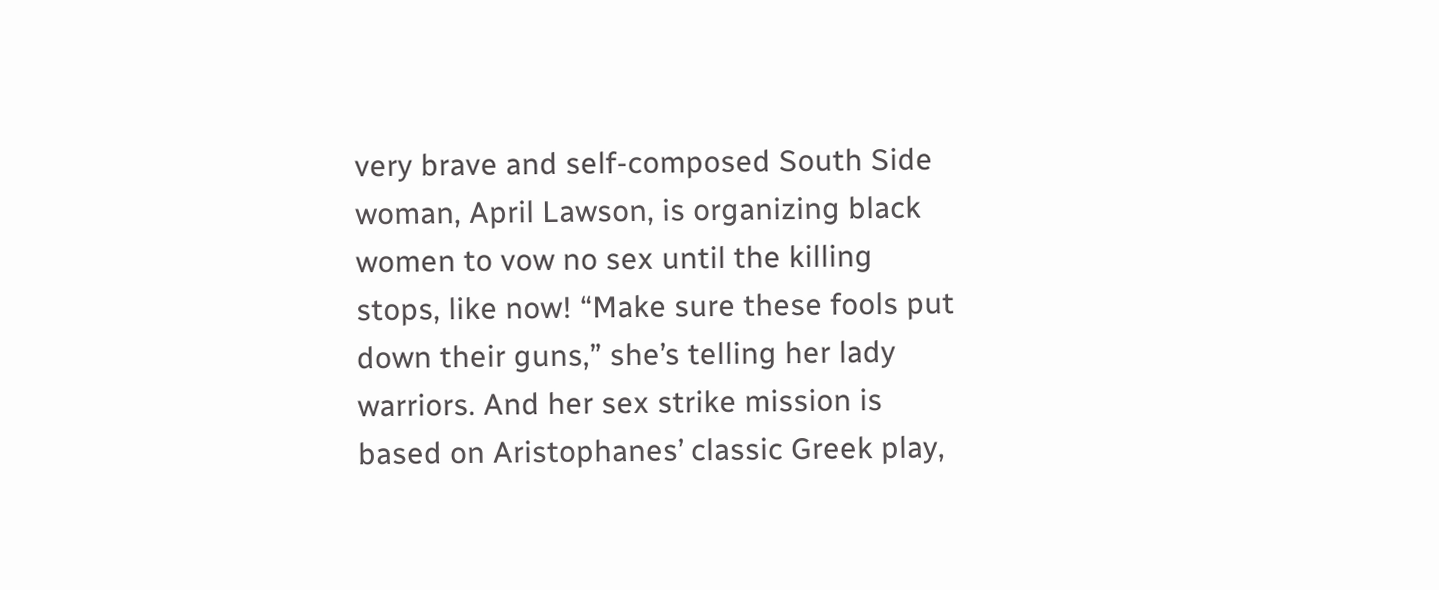very brave and self-composed South Side woman, April Lawson, is organizing black women to vow no sex until the killing stops, like now! “Make sure these fools put down their guns,” she’s telling her lady warriors. And her sex strike mission is based on Aristophanes’ classic Greek play,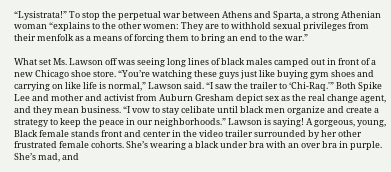“Lysistrata!” To stop the perpetual war between Athens and Sparta, a strong Athenian   woman “explains to the other women: They are to withhold sexual privileges from their menfolk as a means of forcing them to bring an end to the war.”

What set Ms. Lawson off was seeing long lines of black males camped out in front of a new Chicago shoe store. “You’re watching these guys just like buying gym shoes and carrying on like life is normal,” Lawson said. “I saw the trailer to ‘Chi-Raq.'” Both Spike Lee and mother and activist from Auburn Gresham depict sex as the real change agent, and they mean business. “I vow to stay celibate until black men organize and create a strategy to keep the peace in our neighborhoods.” Lawson is saying! A gorgeous, young, Black female stands front and center in the video trailer surrounded by her other frustrated female cohorts. She’s wearing a black under bra with an over bra in purple. She’s mad, and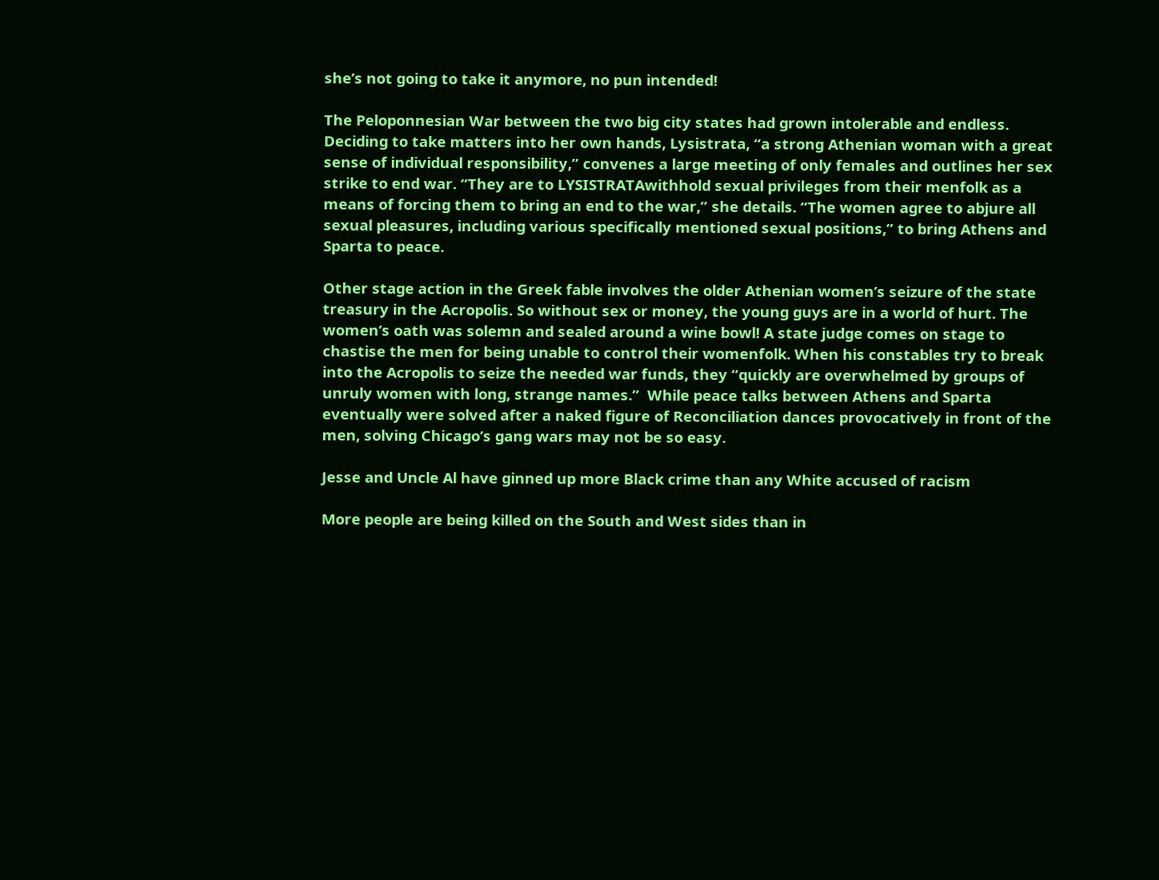she’s not going to take it anymore, no pun intended!

The Peloponnesian War between the two big city states had grown intolerable and endless. Deciding to take matters into her own hands, Lysistrata, “a strong Athenian woman with a great sense of individual responsibility,” convenes a large meeting of only females and outlines her sex strike to end war. “They are to LYSISTRATAwithhold sexual privileges from their menfolk as a means of forcing them to bring an end to the war,” she details. “The women agree to abjure all sexual pleasures, including various specifically mentioned sexual positions,” to bring Athens and Sparta to peace.

Other stage action in the Greek fable involves the older Athenian women’s seizure of the state treasury in the Acropolis. So without sex or money, the young guys are in a world of hurt. The women’s oath was solemn and sealed around a wine bowl! A state judge comes on stage to chastise the men for being unable to control their womenfolk. When his constables try to break into the Acropolis to seize the needed war funds, they “quickly are overwhelmed by groups of unruly women with long, strange names.”  While peace talks between Athens and Sparta eventually were solved after a naked figure of Reconciliation dances provocatively in front of the men, solving Chicago’s gang wars may not be so easy.

Jesse and Uncle Al have ginned up more Black crime than any White accused of racism

More people are being killed on the South and West sides than in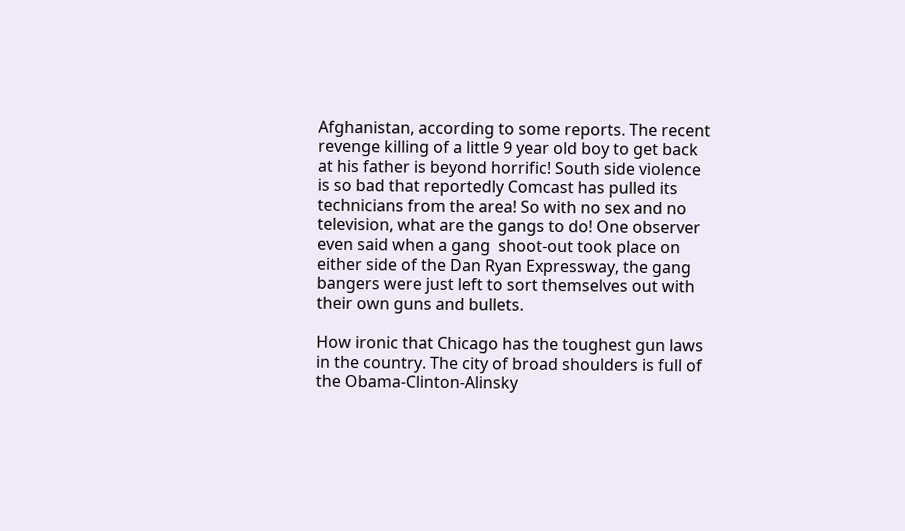Afghanistan, according to some reports. The recent revenge killing of a little 9 year old boy to get back at his father is beyond horrific! South side violence is so bad that reportedly Comcast has pulled its technicians from the area! So with no sex and no television, what are the gangs to do! One observer even said when a gang  shoot-out took place on either side of the Dan Ryan Expressway, the gang bangers were just left to sort themselves out with their own guns and bullets.

How ironic that Chicago has the toughest gun laws in the country. The city of broad shoulders is full of the Obama-Clinton-Alinsky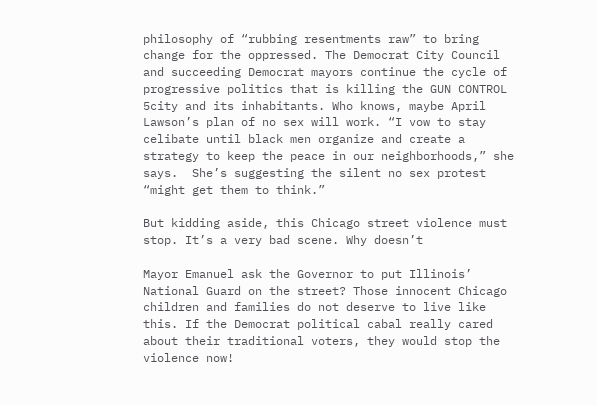philosophy of “rubbing resentments raw” to bring change for the oppressed. The Democrat City Council and succeeding Democrat mayors continue the cycle of progressive politics that is killing the GUN CONTROL 5city and its inhabitants. Who knows, maybe April Lawson’s plan of no sex will work. “I vow to stay celibate until black men organize and create a strategy to keep the peace in our neighborhoods,” she says.  She’s suggesting the silent no sex protest “might get them to think.”

But kidding aside, this Chicago street violence must stop. It’s a very bad scene. Why doesn’t

Mayor Emanuel ask the Governor to put Illinois’ National Guard on the street? Those innocent Chicago children and families do not deserve to live like this. If the Democrat political cabal really cared about their traditional voters, they would stop the violence now!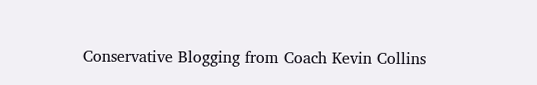Conservative Blogging from Coach Kevin Collins